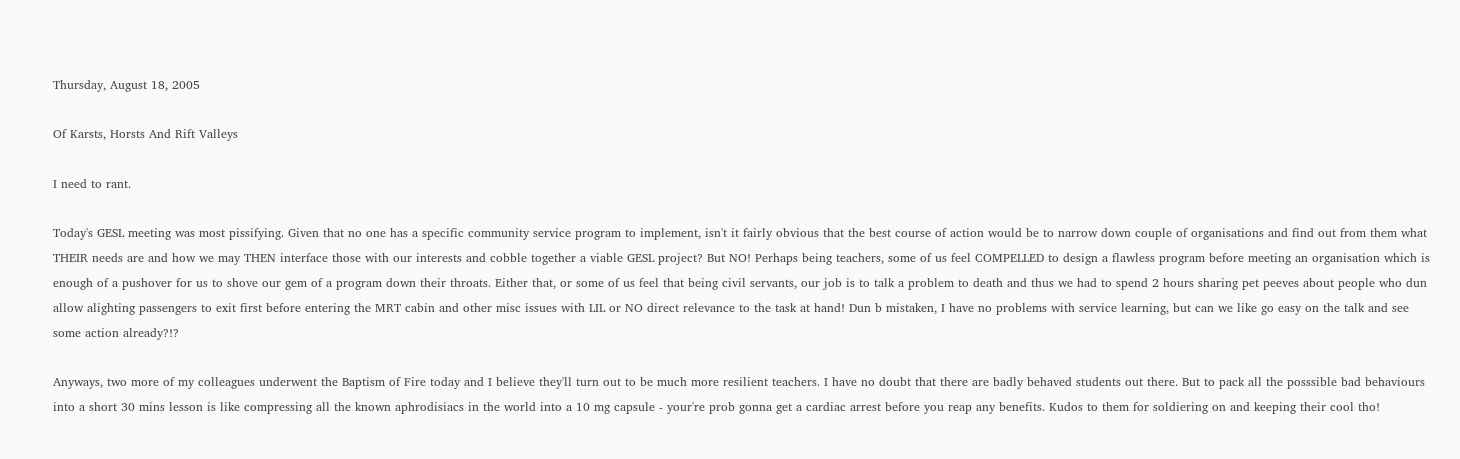Thursday, August 18, 2005

Of Karsts, Horsts And Rift Valleys

I need to rant.

Today's GESL meeting was most pissifying. Given that no one has a specific community service program to implement, isn't it fairly obvious that the best course of action would be to narrow down couple of organisations and find out from them what THEIR needs are and how we may THEN interface those with our interests and cobble together a viable GESL project? But NO! Perhaps being teachers, some of us feel COMPELLED to design a flawless program before meeting an organisation which is enough of a pushover for us to shove our gem of a program down their throats. Either that, or some of us feel that being civil servants, our job is to talk a problem to death and thus we had to spend 2 hours sharing pet peeves about people who dun allow alighting passengers to exit first before entering the MRT cabin and other misc issues with LIL or NO direct relevance to the task at hand! Dun b mistaken, I have no problems with service learning, but can we like go easy on the talk and see some action already?!?

Anyways, two more of my colleagues underwent the Baptism of Fire today and I believe they'll turn out to be much more resilient teachers. I have no doubt that there are badly behaved students out there. But to pack all the posssible bad behaviours into a short 30 mins lesson is like compressing all the known aphrodisiacs in the world into a 10 mg capsule - your're prob gonna get a cardiac arrest before you reap any benefits. Kudos to them for soldiering on and keeping their cool tho!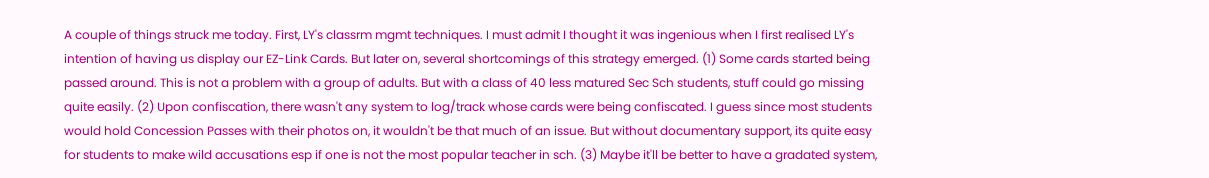A couple of things struck me today. First, LY's classrm mgmt techniques. I must admit I thought it was ingenious when I first realised LY's intention of having us display our EZ-Link Cards. But later on, several shortcomings of this strategy emerged. (1) Some cards started being passed around. This is not a problem with a group of adults. But with a class of 40 less matured Sec Sch students, stuff could go missing quite easily. (2) Upon confiscation, there wasn't any system to log/track whose cards were being confiscated. I guess since most students would hold Concession Passes with their photos on, it wouldn't be that much of an issue. But without documentary support, its quite easy for students to make wild accusations esp if one is not the most popular teacher in sch. (3) Maybe it'll be better to have a gradated system,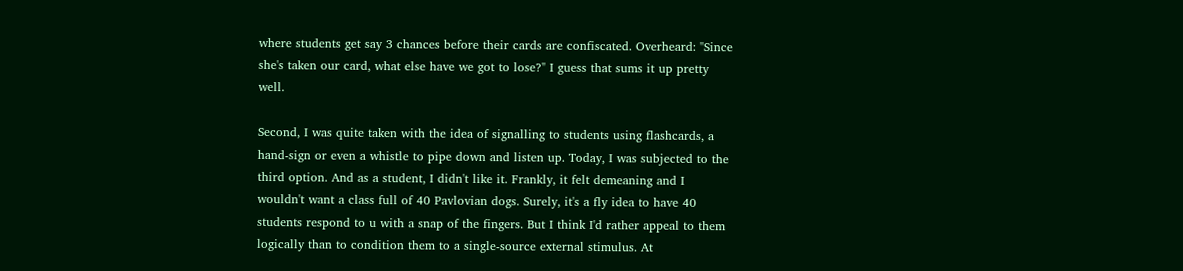where students get say 3 chances before their cards are confiscated. Overheard: "Since she's taken our card, what else have we got to lose?" I guess that sums it up pretty well.

Second, I was quite taken with the idea of signalling to students using flashcards, a hand-sign or even a whistle to pipe down and listen up. Today, I was subjected to the third option. And as a student, I didn't like it. Frankly, it felt demeaning and I wouldn't want a class full of 40 Pavlovian dogs. Surely, it's a fly idea to have 40 students respond to u with a snap of the fingers. But I think I'd rather appeal to them logically than to condition them to a single-source external stimulus. At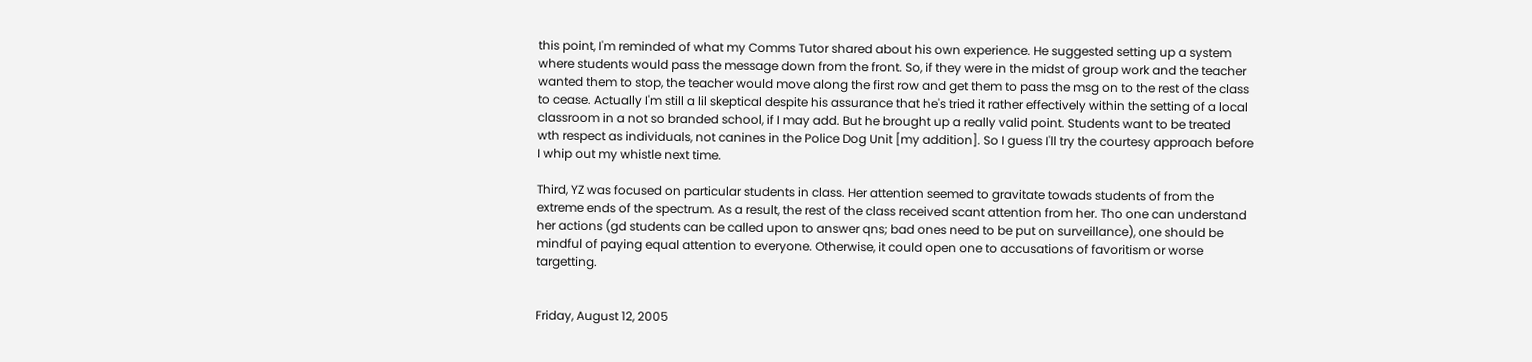this point, I'm reminded of what my Comms Tutor shared about his own experience. He suggested setting up a system where students would pass the message down from the front. So, if they were in the midst of group work and the teacher wanted them to stop, the teacher would move along the first row and get them to pass the msg on to the rest of the class to cease. Actually I'm still a lil skeptical despite his assurance that he's tried it rather effectively within the setting of a local classroom in a not so branded school, if I may add. But he brought up a really valid point. Students want to be treated wth respect as individuals, not canines in the Police Dog Unit [my addition]. So I guess I'll try the courtesy approach before I whip out my whistle next time.

Third, YZ was focused on particular students in class. Her attention seemed to gravitate towads students of from the extreme ends of the spectrum. As a result, the rest of the class received scant attention from her. Tho one can understand her actions (gd students can be called upon to answer qns; bad ones need to be put on surveillance), one should be mindful of paying equal attention to everyone. Otherwise, it could open one to accusations of favoritism or worse targetting.


Friday, August 12, 2005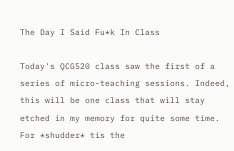The Day I Said Fu*k In Class

Today's QCG520 class saw the first of a series of micro-teaching sessions. Indeed, this will be one class that will stay etched in my memory for quite some time. For *shudder* tis the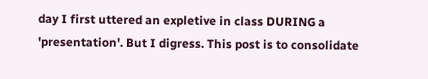day I first uttered an expletive in class DURING a 'presentation'. But I digress. This post is to consolidate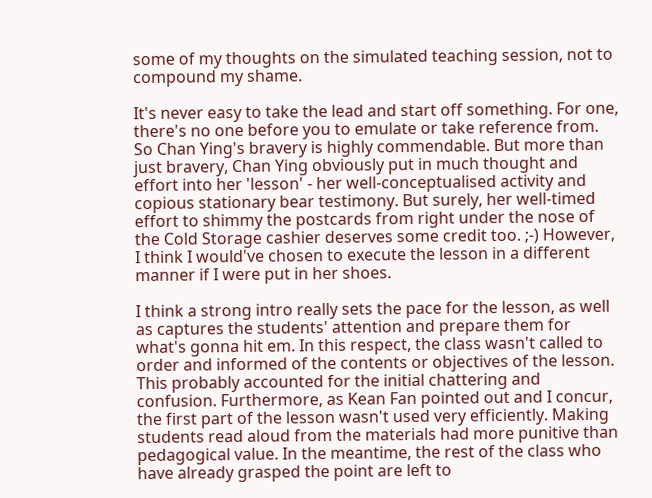some of my thoughts on the simulated teaching session, not to compound my shame.

It's never easy to take the lead and start off something. For one, there's no one before you to emulate or take reference from. So Chan Ying's bravery is highly commendable. But more than just bravery, Chan Ying obviously put in much thought and effort into her 'lesson' - her well-conceptualised activity and copious stationary bear testimony. But surely, her well-timed effort to shimmy the postcards from right under the nose of the Cold Storage cashier deserves some credit too. ;-) However, I think I would've chosen to execute the lesson in a different manner if I were put in her shoes.

I think a strong intro really sets the pace for the lesson, as well as captures the students' attention and prepare them for what's gonna hit em. In this respect, the class wasn't called to order and informed of the contents or objectives of the lesson. This probably accounted for the initial chattering and confusion. Furthermore, as Kean Fan pointed out and I concur, the first part of the lesson wasn't used very efficiently. Making students read aloud from the materials had more punitive than pedagogical value. In the meantime, the rest of the class who have already grasped the point are left to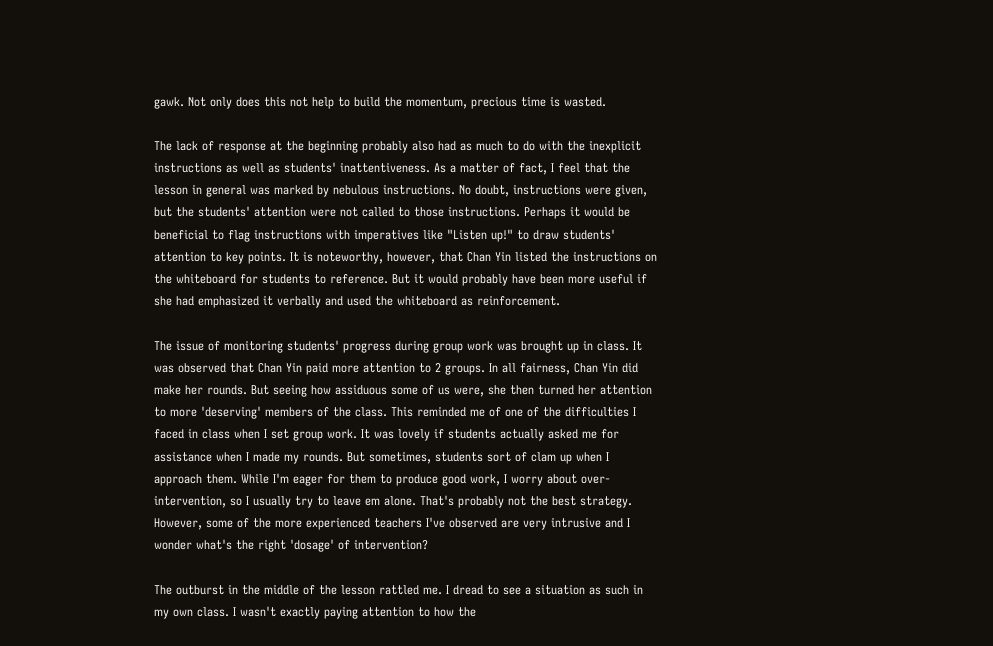gawk. Not only does this not help to build the momentum, precious time is wasted.

The lack of response at the beginning probably also had as much to do with the inexplicit instructions as well as students' inattentiveness. As a matter of fact, I feel that the lesson in general was marked by nebulous instructions. No doubt, instructions were given, but the students' attention were not called to those instructions. Perhaps it would be beneficial to flag instructions with imperatives like "Listen up!" to draw students' attention to key points. It is noteworthy, however, that Chan Yin listed the instructions on the whiteboard for students to reference. But it would probably have been more useful if she had emphasized it verbally and used the whiteboard as reinforcement.

The issue of monitoring students' progress during group work was brought up in class. It was observed that Chan Yin paid more attention to 2 groups. In all fairness, Chan Yin did make her rounds. But seeing how assiduous some of us were, she then turned her attention to more 'deserving' members of the class. This reminded me of one of the difficulties I faced in class when I set group work. It was lovely if students actually asked me for assistance when I made my rounds. But sometimes, students sort of clam up when I approach them. While I'm eager for them to produce good work, I worry about over-intervention, so I usually try to leave em alone. That's probably not the best strategy. However, some of the more experienced teachers I've observed are very intrusive and I wonder what's the right 'dosage' of intervention?

The outburst in the middle of the lesson rattled me. I dread to see a situation as such in my own class. I wasn't exactly paying attention to how the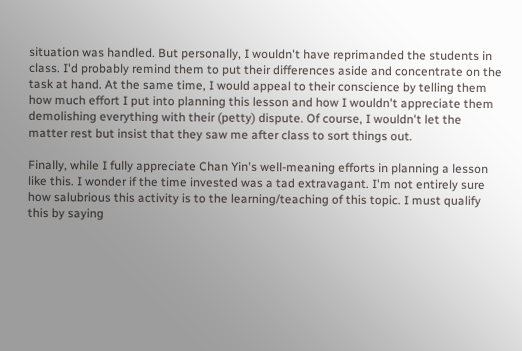situation was handled. But personally, I wouldn't have reprimanded the students in class. I'd probably remind them to put their differences aside and concentrate on the task at hand. At the same time, I would appeal to their conscience by telling them how much effort I put into planning this lesson and how I wouldn't appreciate them demolishing everything with their (petty) dispute. Of course, I wouldn't let the matter rest but insist that they saw me after class to sort things out.

Finally, while I fully appreciate Chan Yin's well-meaning efforts in planning a lesson like this. I wonder if the time invested was a tad extravagant. I'm not entirely sure how salubrious this activity is to the learning/teaching of this topic. I must qualify this by saying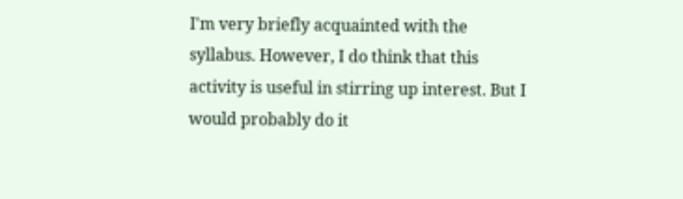I'm very briefly acquainted with the syllabus. However, I do think that this activity is useful in stirring up interest. But I would probably do it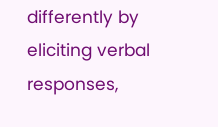differently by eliciting verbal responses,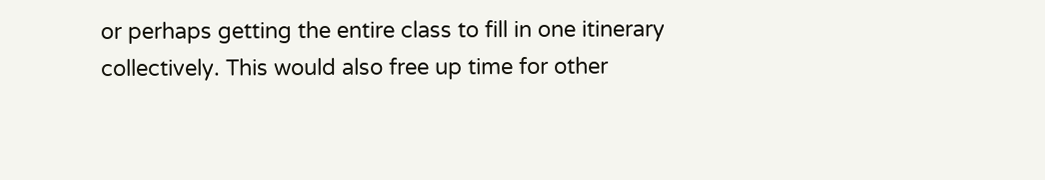or perhaps getting the entire class to fill in one itinerary collectively. This would also free up time for other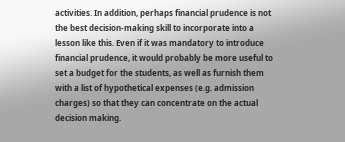activities. In addition, perhaps financial prudence is not the best decision-making skill to incorporate into a lesson like this. Even if it was mandatory to introduce financial prudence, it would probably be more useful to set a budget for the students, as well as furnish them with a list of hypothetical expenses (e.g. admission charges) so that they can concentrate on the actual decision making.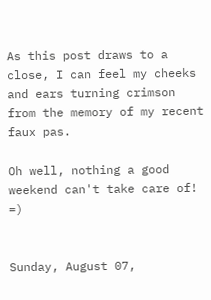As this post draws to a close, I can feel my cheeks and ears turning crimson from the memory of my recent faux pas.

Oh well, nothing a good weekend can't take care of! =)


Sunday, August 07,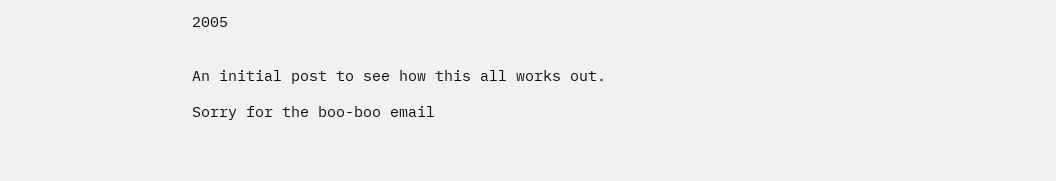2005


An initial post to see how this all works out.

Sorry for the boo-boo email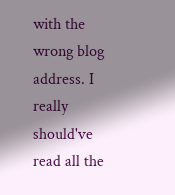with the wrong blog address. I really should've read all the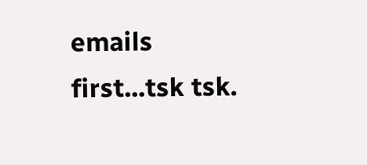emails first...tsk tsk.